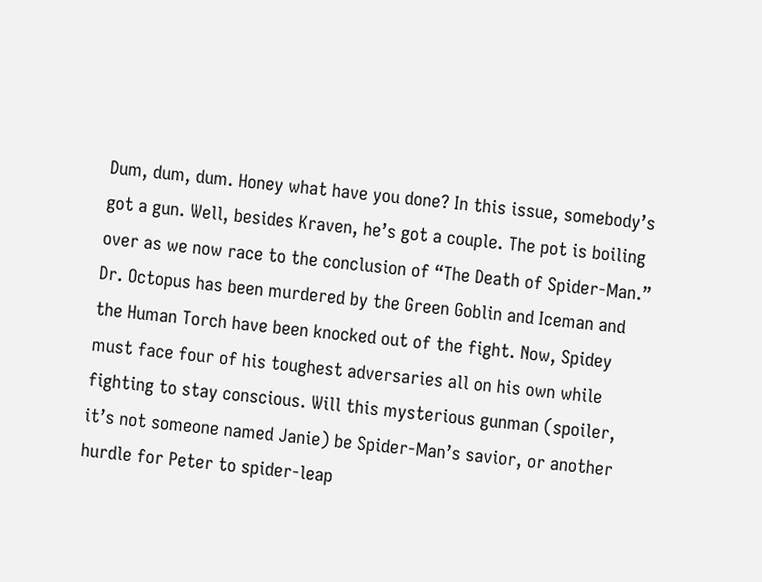Dum, dum, dum. Honey what have you done? In this issue, somebody’s got a gun. Well, besides Kraven, he’s got a couple. The pot is boiling over as we now race to the conclusion of “The Death of Spider-Man.” Dr. Octopus has been murdered by the Green Goblin and Iceman and the Human Torch have been knocked out of the fight. Now, Spidey must face four of his toughest adversaries all on his own while fighting to stay conscious. Will this mysterious gunman (spoiler, it’s not someone named Janie) be Spider-Man’s savior, or another hurdle for Peter to spider-leap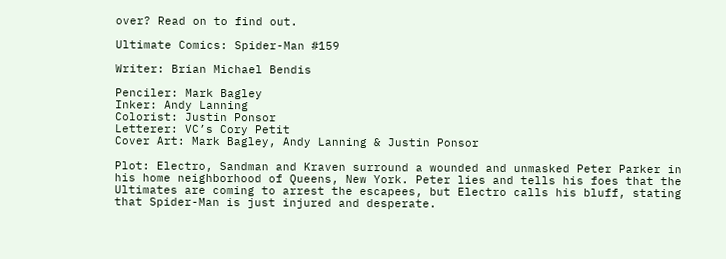over? Read on to find out.

Ultimate Comics: Spider-Man #159

Writer: Brian Michael Bendis

Penciler: Mark Bagley
Inker: Andy Lanning
Colorist: Justin Ponsor
Letterer: VC’s Cory Petit
Cover Art: Mark Bagley, Andy Lanning & Justin Ponsor

Plot: Electro, Sandman and Kraven surround a wounded and unmasked Peter Parker in his home neighborhood of Queens, New York. Peter lies and tells his foes that the Ultimates are coming to arrest the escapees, but Electro calls his bluff, stating that Spider-Man is just injured and desperate.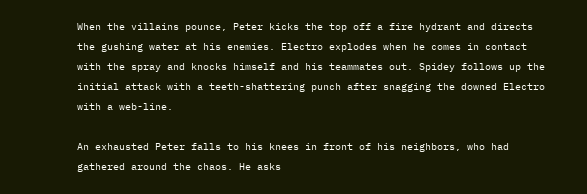When the villains pounce, Peter kicks the top off a fire hydrant and directs the gushing water at his enemies. Electro explodes when he comes in contact with the spray and knocks himself and his teammates out. Spidey follows up the initial attack with a teeth-shattering punch after snagging the downed Electro with a web-line.

An exhausted Peter falls to his knees in front of his neighbors, who had gathered around the chaos. He asks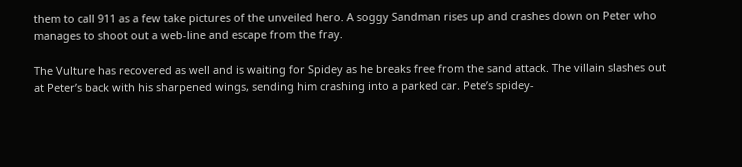them to call 911 as a few take pictures of the unveiled hero. A soggy Sandman rises up and crashes down on Peter who manages to shoot out a web-line and escape from the fray.

The Vulture has recovered as well and is waiting for Spidey as he breaks free from the sand attack. The villain slashes out at Peter’s back with his sharpened wings, sending him crashing into a parked car. Pete’s spidey-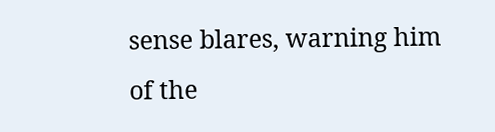sense blares, warning him of the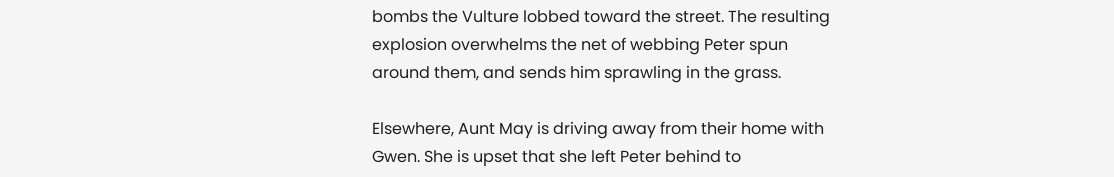bombs the Vulture lobbed toward the street. The resulting explosion overwhelms the net of webbing Peter spun around them, and sends him sprawling in the grass.

Elsewhere, Aunt May is driving away from their home with Gwen. She is upset that she left Peter behind to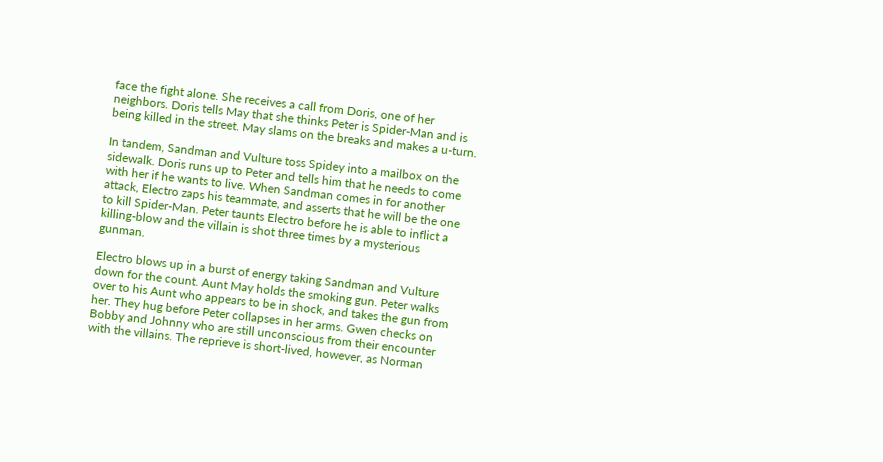face the fight alone. She receives a call from Doris, one of her neighbors. Doris tells May that she thinks Peter is Spider-Man and is being killed in the street. May slams on the breaks and makes a u-turn.

In tandem, Sandman and Vulture toss Spidey into a mailbox on the sidewalk. Doris runs up to Peter and tells him that he needs to come with her if he wants to live. When Sandman comes in for another attack, Electro zaps his teammate, and asserts that he will be the one to kill Spider-Man. Peter taunts Electro before he is able to inflict a killing-blow and the villain is shot three times by a mysterious gunman.

Electro blows up in a burst of energy taking Sandman and Vulture down for the count. Aunt May holds the smoking gun. Peter walks over to his Aunt who appears to be in shock, and takes the gun from her. They hug before Peter collapses in her arms. Gwen checks on Bobby and Johnny who are still unconscious from their encounter with the villains. The reprieve is short-lived, however, as Norman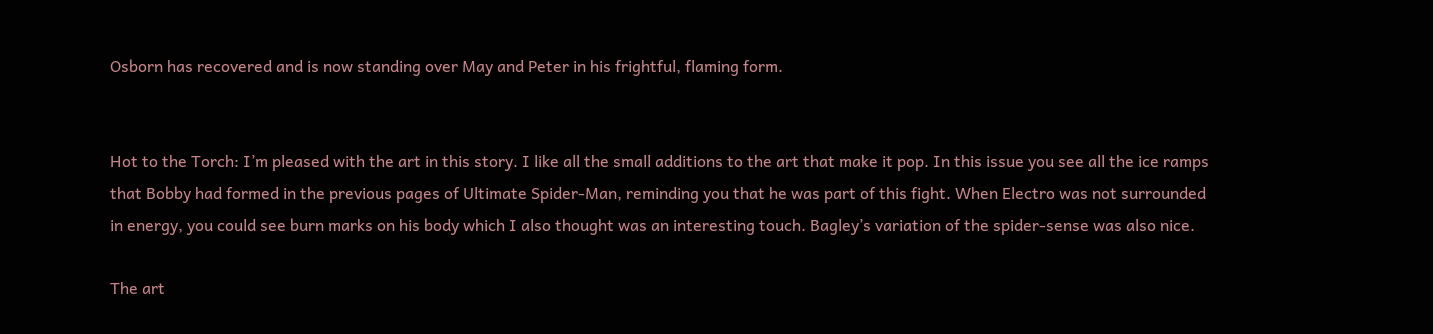Osborn has recovered and is now standing over May and Peter in his frightful, flaming form.


Hot to the Torch: I’m pleased with the art in this story. I like all the small additions to the art that make it pop. In this issue you see all the ice ramps that Bobby had formed in the previous pages of Ultimate Spider-Man, reminding you that he was part of this fight. When Electro was not surrounded in energy, you could see burn marks on his body which I also thought was an interesting touch. Bagley’s variation of the spider-sense was also nice.

The art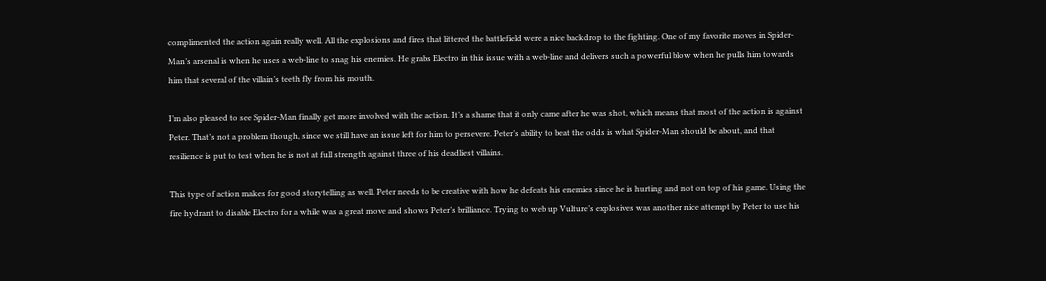complimented the action again really well. All the explosions and fires that littered the battlefield were a nice backdrop to the fighting. One of my favorite moves in Spider-Man’s arsenal is when he uses a web-line to snag his enemies. He grabs Electro in this issue with a web-line and delivers such a powerful blow when he pulls him towards him that several of the villain’s teeth fly from his mouth.

I’m also pleased to see Spider-Man finally get more involved with the action. It’s a shame that it only came after he was shot, which means that most of the action is against Peter. That’s not a problem though, since we still have an issue left for him to persevere. Peter’s ability to beat the odds is what Spider-Man should be about, and that resilience is put to test when he is not at full strength against three of his deadliest villains.

This type of action makes for good storytelling as well. Peter needs to be creative with how he defeats his enemies since he is hurting and not on top of his game. Using the fire hydrant to disable Electro for a while was a great move and shows Peter’s brilliance. Trying to web up Vulture’s explosives was another nice attempt by Peter to use his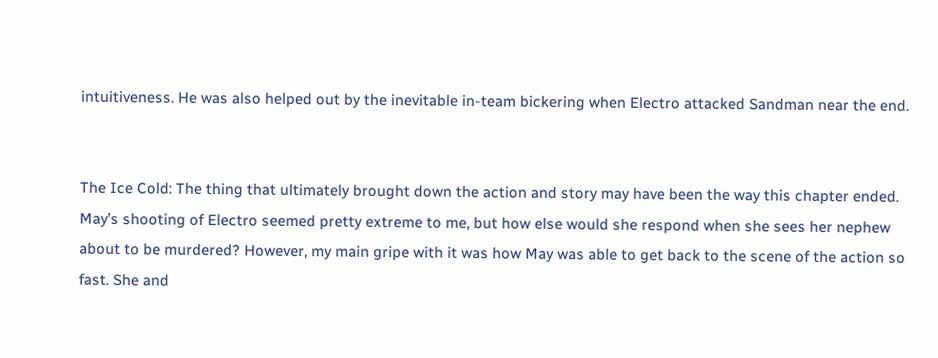intuitiveness. He was also helped out by the inevitable in-team bickering when Electro attacked Sandman near the end.


The Ice Cold: The thing that ultimately brought down the action and story may have been the way this chapter ended. May’s shooting of Electro seemed pretty extreme to me, but how else would she respond when she sees her nephew about to be murdered? However, my main gripe with it was how May was able to get back to the scene of the action so fast. She and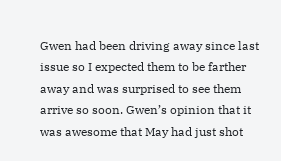Gwen had been driving away since last issue so I expected them to be farther away and was surprised to see them arrive so soon. Gwen’s opinion that it was awesome that May had just shot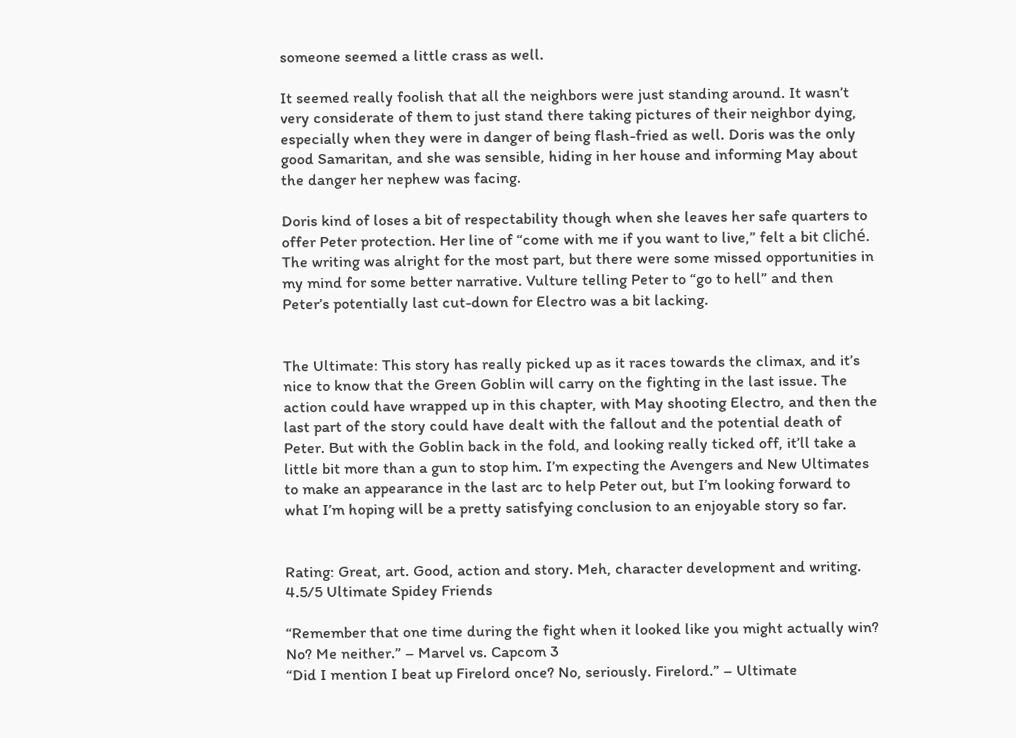someone seemed a little crass as well.

It seemed really foolish that all the neighbors were just standing around. It wasn’t very considerate of them to just stand there taking pictures of their neighbor dying, especially when they were in danger of being flash-fried as well. Doris was the only good Samaritan, and she was sensible, hiding in her house and informing May about the danger her nephew was facing.

Doris kind of loses a bit of respectability though when she leaves her safe quarters to offer Peter protection. Her line of “come with me if you want to live,” felt a bit cliché. The writing was alright for the most part, but there were some missed opportunities in my mind for some better narrative. Vulture telling Peter to “go to hell” and then Peter’s potentially last cut-down for Electro was a bit lacking.


The Ultimate: This story has really picked up as it races towards the climax, and it’s nice to know that the Green Goblin will carry on the fighting in the last issue. The action could have wrapped up in this chapter, with May shooting Electro, and then the last part of the story could have dealt with the fallout and the potential death of Peter. But with the Goblin back in the fold, and looking really ticked off, it’ll take a little bit more than a gun to stop him. I’m expecting the Avengers and New Ultimates to make an appearance in the last arc to help Peter out, but I’m looking forward to what I’m hoping will be a pretty satisfying conclusion to an enjoyable story so far.


Rating: Great, art. Good, action and story. Meh, character development and writing. 4.5/5 Ultimate Spidey Friends

“Remember that one time during the fight when it looked like you might actually win? No? Me neither.” – Marvel vs. Capcom 3
“Did I mention I beat up Firelord once? No, seriously. Firelord.” – Ultimate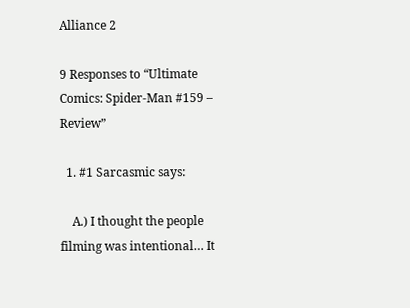Alliance 2

9 Responses to “Ultimate Comics: Spider-Man #159 – Review”

  1. #1 Sarcasmic says:

    A.) I thought the people filming was intentional… It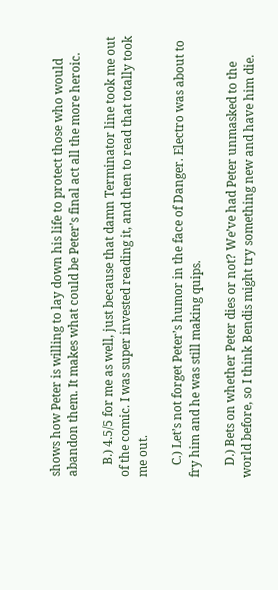shows how Peter is willing to lay down his life to protect those who would abandon them. It makes what could be Peter’s final act all the more heroic.

    B.) 4.5/5 for me as well, just because that damn Terminator line took me out of the comic. I was super invested reading it, and then to read that totally took me out.

    C.) Let’s not forget Peter’s humor in the face of Danger. Electro was about to fry him and he was still making quips.

    D.) Bets on whether Peter dies or not? We’ve had Peter unmasked to the world before, so I think Bendis might try something new and have him die.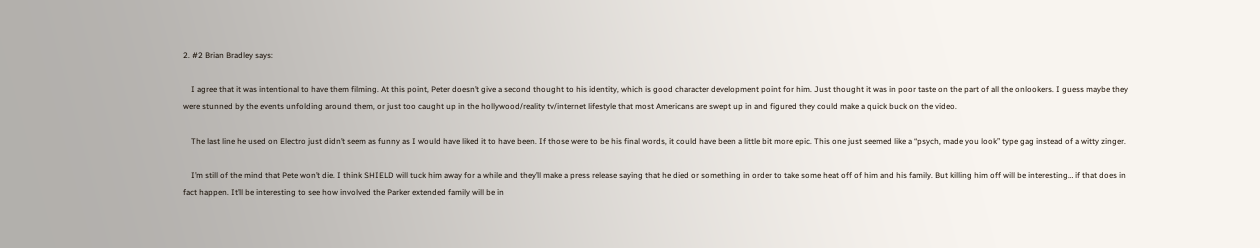2. #2 Brian Bradley says:

    I agree that it was intentional to have them filming. At this point, Peter doesn’t give a second thought to his identity, which is good character development point for him. Just thought it was in poor taste on the part of all the onlookers. I guess maybe they were stunned by the events unfolding around them, or just too caught up in the hollywood/reality tv/internet lifestyle that most Americans are swept up in and figured they could make a quick buck on the video.

    The last line he used on Electro just didn’t seem as funny as I would have liked it to have been. If those were to be his final words, it could have been a little bit more epic. This one just seemed like a “psych, made you look” type gag instead of a witty zinger.

    I’m still of the mind that Pete won’t die. I think SHIELD will tuck him away for a while and they’ll make a press release saying that he died or something in order to take some heat off of him and his family. But killing him off will be interesting… if that does in fact happen. It’ll be interesting to see how involved the Parker extended family will be in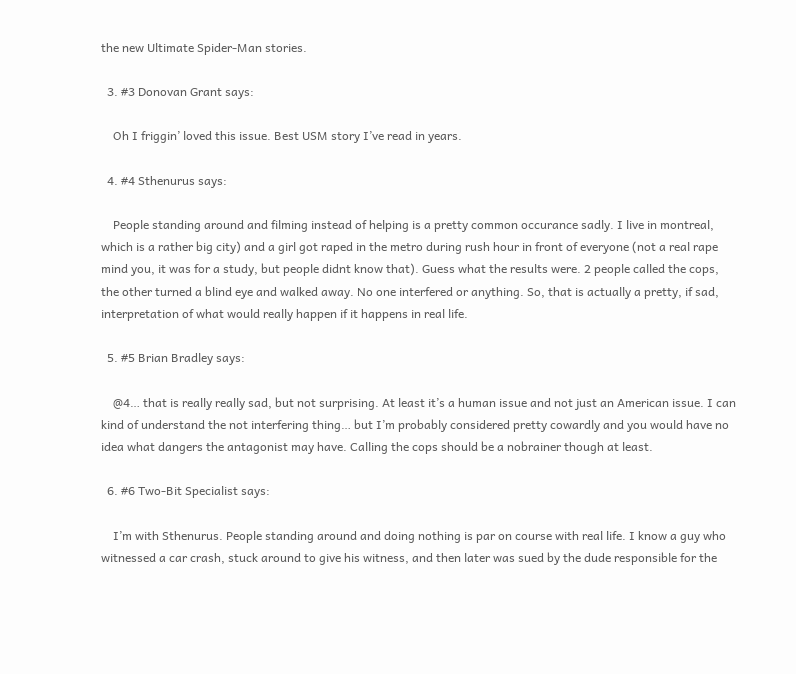the new Ultimate Spider-Man stories.

  3. #3 Donovan Grant says:

    Oh I friggin’ loved this issue. Best USM story I’ve read in years.

  4. #4 Sthenurus says:

    People standing around and filming instead of helping is a pretty common occurance sadly. I live in montreal, which is a rather big city) and a girl got raped in the metro during rush hour in front of everyone (not a real rape mind you, it was for a study, but people didnt know that). Guess what the results were. 2 people called the cops, the other turned a blind eye and walked away. No one interfered or anything. So, that is actually a pretty, if sad, interpretation of what would really happen if it happens in real life.

  5. #5 Brian Bradley says:

    @4… that is really really sad, but not surprising. At least it’s a human issue and not just an American issue. I can kind of understand the not interfering thing… but I’m probably considered pretty cowardly and you would have no idea what dangers the antagonist may have. Calling the cops should be a nobrainer though at least.

  6. #6 Two-Bit Specialist says:

    I’m with Sthenurus. People standing around and doing nothing is par on course with real life. I know a guy who witnessed a car crash, stuck around to give his witness, and then later was sued by the dude responsible for the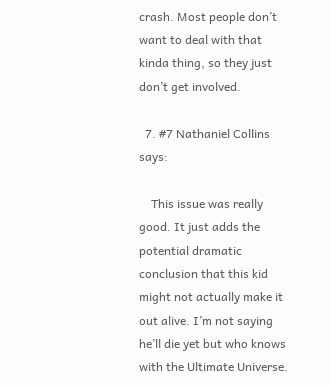crash. Most people don’t want to deal with that kinda thing, so they just don’t get involved.

  7. #7 Nathaniel Collins says:

    This issue was really good. It just adds the potential dramatic conclusion that this kid might not actually make it out alive. I’m not saying he’ll die yet but who knows with the Ultimate Universe.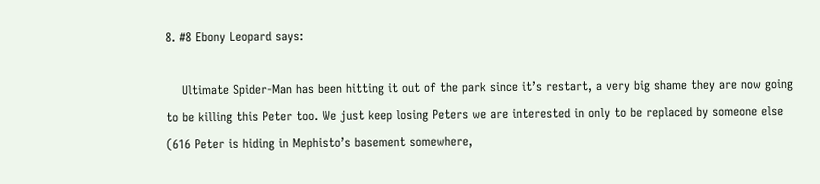8. #8 Ebony Leopard says:

    Ultimate Spider-Man has been hitting it out of the park since it’s restart, a very big shame they are now going to be killing this Peter too. We just keep losing Peters we are interested in only to be replaced by someone else (616 Peter is hiding in Mephisto’s basement somewhere,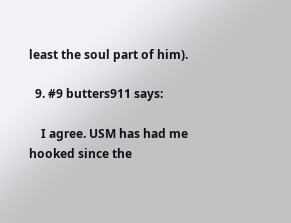least the soul part of him).

  9. #9 butters911 says:

    I agree. USM has had me hooked since the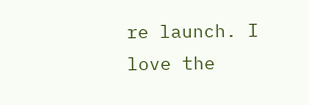re launch. I love the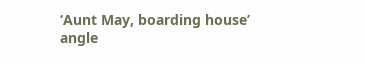‘Aunt May, boarding house’ angle